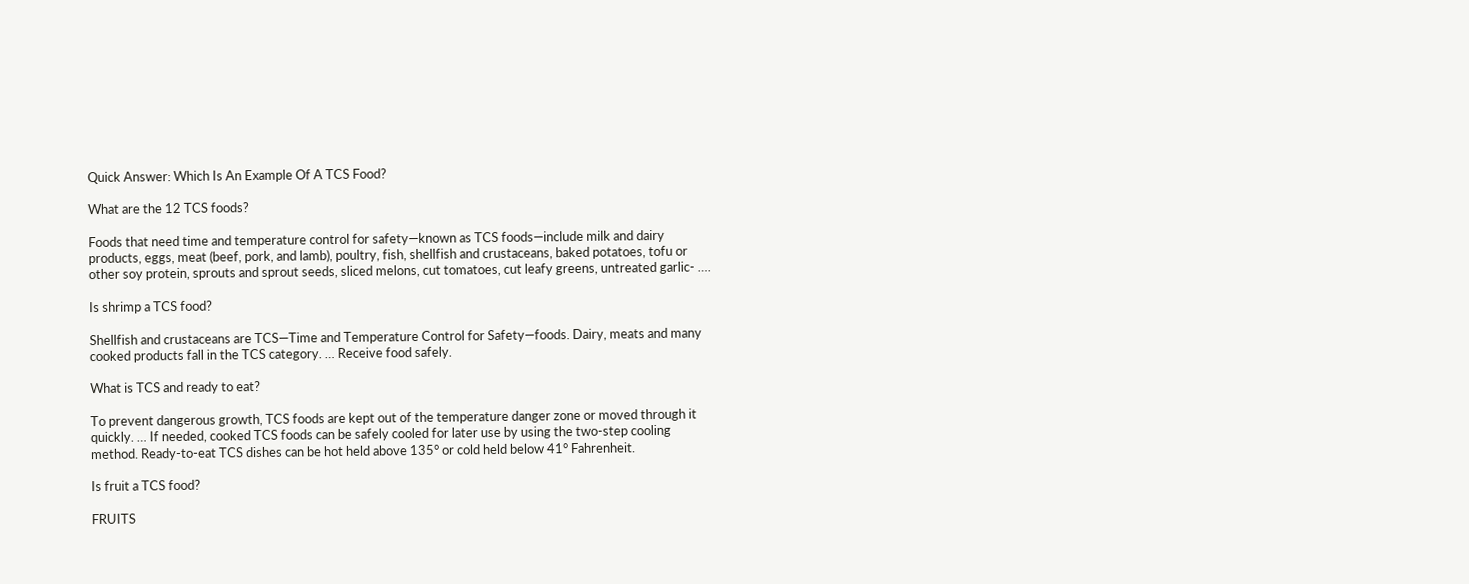Quick Answer: Which Is An Example Of A TCS Food?

What are the 12 TCS foods?

Foods that need time and temperature control for safety—known as TCS foods—include milk and dairy products, eggs, meat (beef, pork, and lamb), poultry, fish, shellfish and crustaceans, baked potatoes, tofu or other soy protein, sprouts and sprout seeds, sliced melons, cut tomatoes, cut leafy greens, untreated garlic- ….

Is shrimp a TCS food?

Shellfish and crustaceans are TCS—Time and Temperature Control for Safety—foods. Dairy, meats and many cooked products fall in the TCS category. … Receive food safely.

What is TCS and ready to eat?

To prevent dangerous growth, TCS foods are kept out of the temperature danger zone or moved through it quickly. … If needed, cooked TCS foods can be safely cooled for later use by using the two-step cooling method. Ready-to-eat TCS dishes can be hot held above 135° or cold held below 41° Fahrenheit.

Is fruit a TCS food?

FRUITS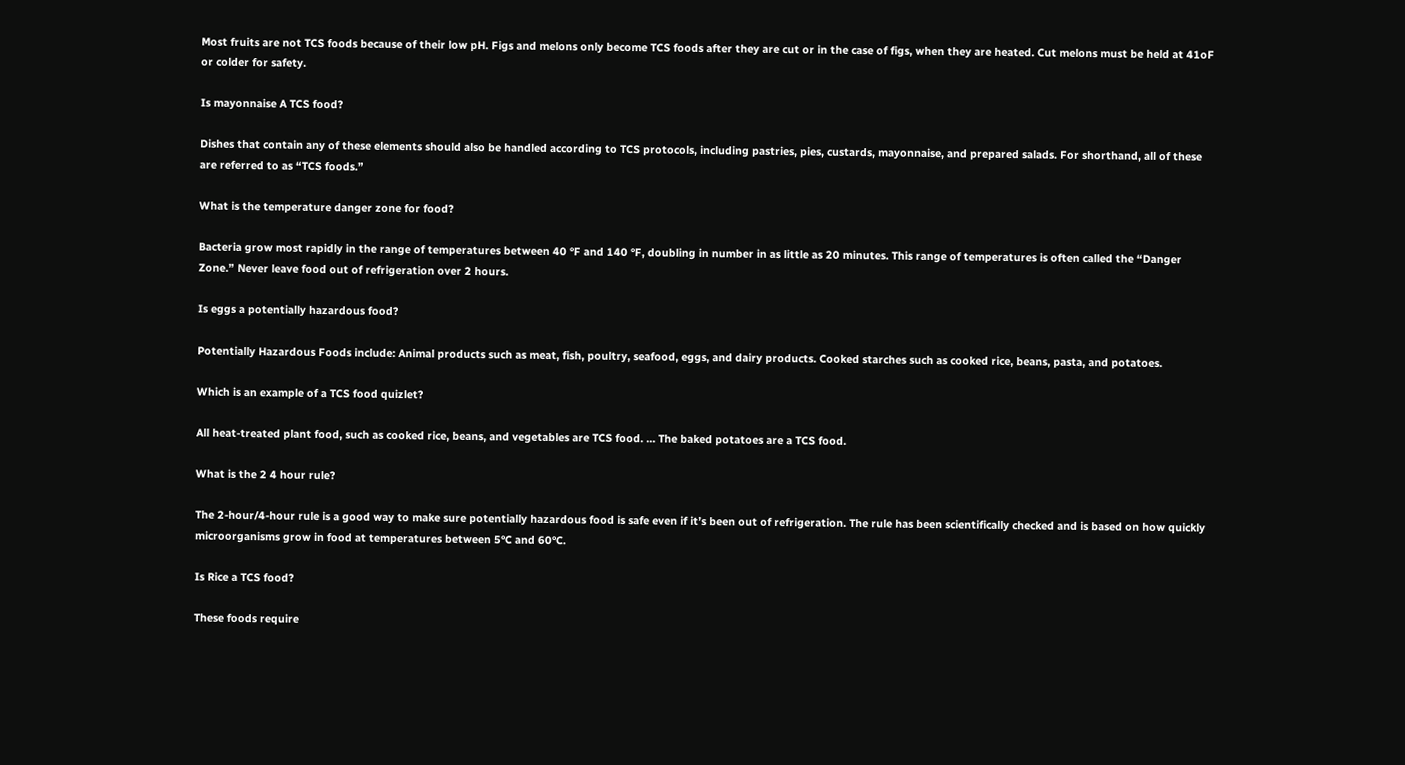Most fruits are not TCS foods because of their low pH. Figs and melons only become TCS foods after they are cut or in the case of figs, when they are heated. Cut melons must be held at 41oF or colder for safety.

Is mayonnaise A TCS food?

Dishes that contain any of these elements should also be handled according to TCS protocols, including pastries, pies, custards, mayonnaise, and prepared salads. For shorthand, all of these are referred to as “TCS foods.”

What is the temperature danger zone for food?

Bacteria grow most rapidly in the range of temperatures between 40 °F and 140 °F, doubling in number in as little as 20 minutes. This range of temperatures is often called the “Danger Zone.” Never leave food out of refrigeration over 2 hours.

Is eggs a potentially hazardous food?

Potentially Hazardous Foods include: Animal products such as meat, fish, poultry, seafood, eggs, and dairy products. Cooked starches such as cooked rice, beans, pasta, and potatoes.

Which is an example of a TCS food quizlet?

All heat-treated plant food, such as cooked rice, beans, and vegetables are TCS food. … The baked potatoes are a TCS food.

What is the 2 4 hour rule?

The 2-hour/4-hour rule is a good way to make sure potentially hazardous food is safe even if it’s been out of refrigeration. The rule has been scientifically checked and is based on how quickly microorganisms grow in food at temperatures between 5°C and 60°C.

Is Rice a TCS food?

These foods require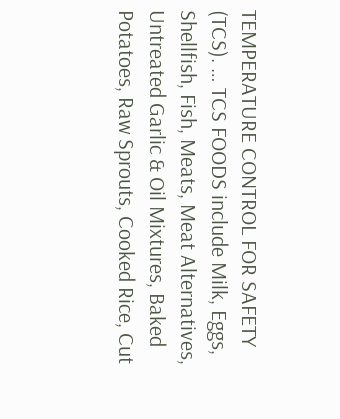TEMPERATURE CONTROL FOR SAFETY (TCS). … TCS FOODS include Milk, Eggs, Shellfish, Fish, Meats, Meat Alternatives, Untreated Garlic & Oil Mixtures, Baked Potatoes, Raw Sprouts, Cooked Rice, Cut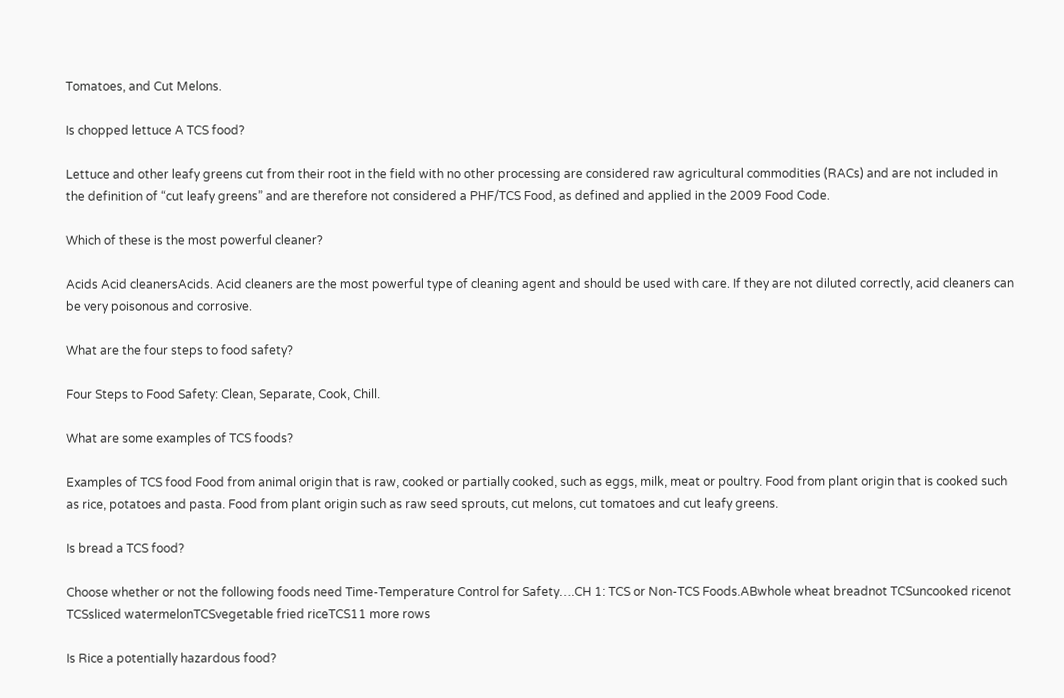Tomatoes, and Cut Melons.

Is chopped lettuce A TCS food?

Lettuce and other leafy greens cut from their root in the field with no other processing are considered raw agricultural commodities (RACs) and are not included in the definition of “cut leafy greens” and are therefore not considered a PHF/TCS Food, as defined and applied in the 2009 Food Code.

Which of these is the most powerful cleaner?

Acids Acid cleanersAcids. Acid cleaners are the most powerful type of cleaning agent and should be used with care. If they are not diluted correctly, acid cleaners can be very poisonous and corrosive.

What are the four steps to food safety?

Four Steps to Food Safety: Clean, Separate, Cook, Chill.

What are some examples of TCS foods?

Examples of TCS food Food from animal origin that is raw, cooked or partially cooked, such as eggs, milk, meat or poultry. Food from plant origin that is cooked such as rice, potatoes and pasta. Food from plant origin such as raw seed sprouts, cut melons, cut tomatoes and cut leafy greens.

Is bread a TCS food?

Choose whether or not the following foods need Time-Temperature Control for Safety….CH 1: TCS or Non-TCS Foods.ABwhole wheat breadnot TCSuncooked ricenot TCSsliced watermelonTCSvegetable fried riceTCS11 more rows

Is Rice a potentially hazardous food?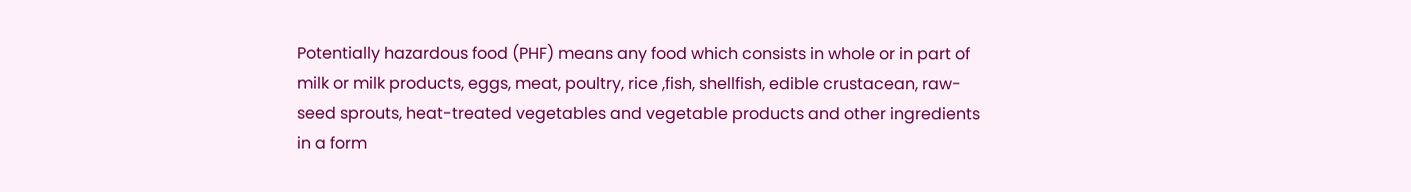Potentially hazardous food (PHF) means any food which consists in whole or in part of milk or milk products, eggs, meat, poultry, rice ,fish, shellfish, edible crustacean, raw-seed sprouts, heat-treated vegetables and vegetable products and other ingredients in a form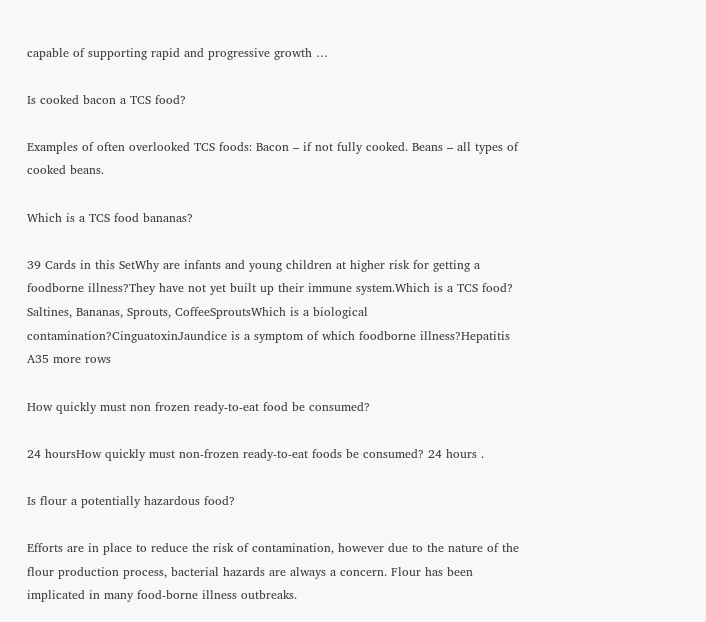capable of supporting rapid and progressive growth …

Is cooked bacon a TCS food?

Examples of often overlooked TCS foods: Bacon – if not fully cooked. Beans – all types of cooked beans.

Which is a TCS food bananas?

39 Cards in this SetWhy are infants and young children at higher risk for getting a foodborne illness?They have not yet built up their immune system.Which is a TCS food? Saltines, Bananas, Sprouts, CoffeeSproutsWhich is a biological contamination?CinguatoxinJaundice is a symptom of which foodborne illness?Hepatitis A35 more rows

How quickly must non frozen ready-to-eat food be consumed?

24 hoursHow quickly must non-frozen ready-to-eat foods be consumed? 24 hours .

Is flour a potentially hazardous food?

Efforts are in place to reduce the risk of contamination, however due to the nature of the flour production process, bacterial hazards are always a concern. Flour has been implicated in many food-borne illness outbreaks.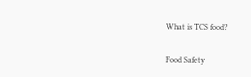What is TCS food?

Food Safety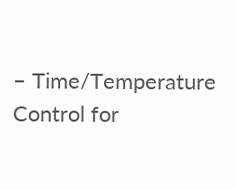– Time/Temperature Control for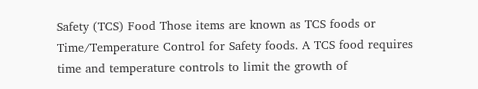Safety (TCS) Food Those items are known as TCS foods or Time/Temperature Control for Safety foods. A TCS food requires time and temperature controls to limit the growth of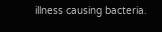illness causing bacteria.